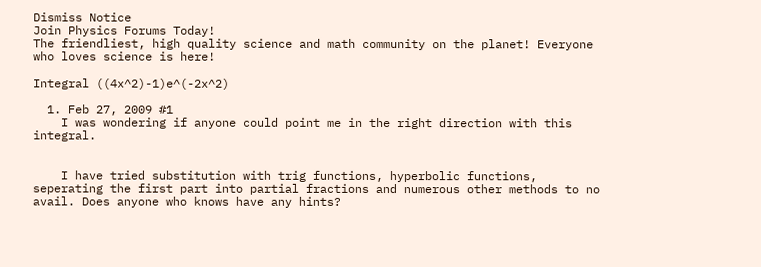Dismiss Notice
Join Physics Forums Today!
The friendliest, high quality science and math community on the planet! Everyone who loves science is here!

Integral ((4x^2)-1)e^(-2x^2)

  1. Feb 27, 2009 #1
    I was wondering if anyone could point me in the right direction with this integral.


    I have tried substitution with trig functions, hyperbolic functions, seperating the first part into partial fractions and numerous other methods to no avail. Does anyone who knows have any hints?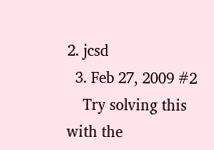2. jcsd
  3. Feb 27, 2009 #2
    Try solving this with the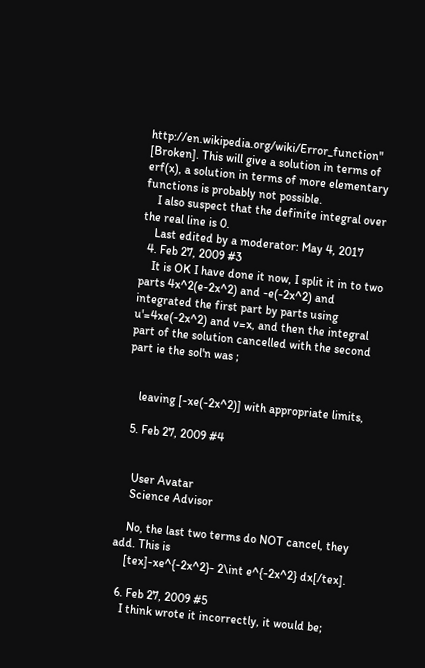http://en.wikipedia.org/wiki/Error_function" [Broken]. This will give a solution in terms of erf(x), a solution in terms of more elementary functions is probably not possible.
    I also suspect that the definite integral over the real line is 0.
    Last edited by a moderator: May 4, 2017
  4. Feb 27, 2009 #3
    It is OK I have done it now, I split it in to two parts 4x^2(e-2x^2) and -e(-2x^2) and integrated the first part by parts using u'=4xe(-2x^2) and v=x, and then the integral part of the solution cancelled with the second part ie the sol'n was ;


    leaving [-xe(-2x^2)] with appropriate limits,

  5. Feb 27, 2009 #4


    User Avatar
    Science Advisor

    No, the last two terms do NOT cancel, they add. This is
    [tex]-xe^{-2x^2}- 2\int e^{-2x^2} dx[/tex].

  6. Feb 27, 2009 #5
    I think wrote it incorrectly, it would be;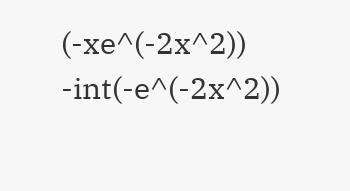(-xe^(-2x^2)) -int(-e^(-2x^2))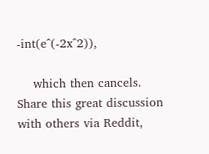-int(e^(-2x^2)),

    which then cancels.
Share this great discussion with others via Reddit,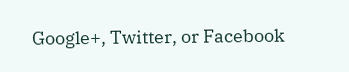Google+, Twitter, or Facebook